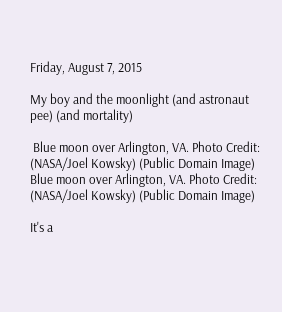Friday, August 7, 2015

My boy and the moonlight (and astronaut pee) (and mortality)

 Blue moon over Arlington, VA. Photo Credit: (NASA/Joel Kowsky) (Public Domain Image)
Blue moon over Arlington, VA. Photo Credit: (NASA/Joel Kowsky) (Public Domain Image)

It's a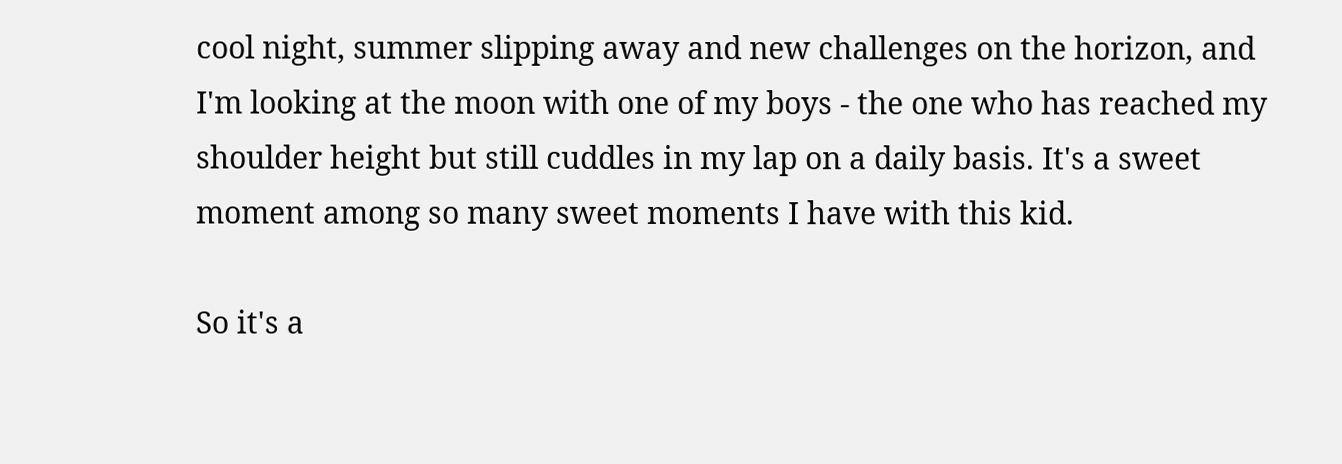cool night, summer slipping away and new challenges on the horizon, and I'm looking at the moon with one of my boys - the one who has reached my shoulder height but still cuddles in my lap on a daily basis. It's a sweet moment among so many sweet moments I have with this kid.

So it's a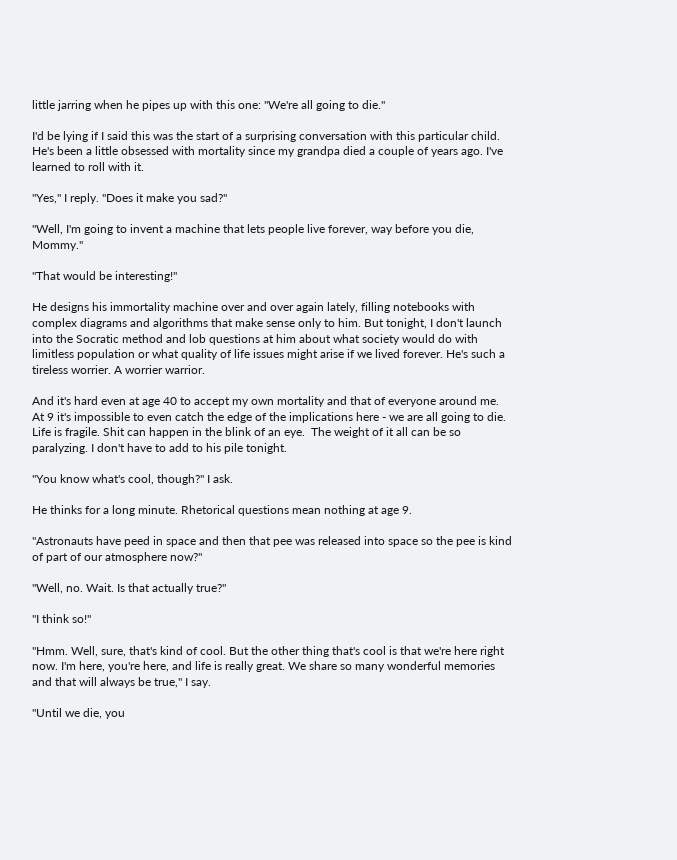little jarring when he pipes up with this one: "We're all going to die."

I'd be lying if I said this was the start of a surprising conversation with this particular child. He's been a little obsessed with mortality since my grandpa died a couple of years ago. I've learned to roll with it.

"Yes," I reply. "Does it make you sad?"

"Well, I'm going to invent a machine that lets people live forever, way before you die, Mommy."

"That would be interesting!"

He designs his immortality machine over and over again lately, filling notebooks with complex diagrams and algorithms that make sense only to him. But tonight, I don't launch into the Socratic method and lob questions at him about what society would do with limitless population or what quality of life issues might arise if we lived forever. He's such a tireless worrier. A worrier warrior.

And it's hard even at age 40 to accept my own mortality and that of everyone around me. At 9 it's impossible to even catch the edge of the implications here - we are all going to die. Life is fragile. Shit can happen in the blink of an eye.  The weight of it all can be so paralyzing. I don't have to add to his pile tonight.

"You know what's cool, though?" I ask.

He thinks for a long minute. Rhetorical questions mean nothing at age 9.

"Astronauts have peed in space and then that pee was released into space so the pee is kind of part of our atmosphere now?"

"Well, no. Wait. Is that actually true?"

"I think so!"

"Hmm. Well, sure, that's kind of cool. But the other thing that's cool is that we're here right now. I'm here, you're here, and life is really great. We share so many wonderful memories and that will always be true," I say.

"Until we die, you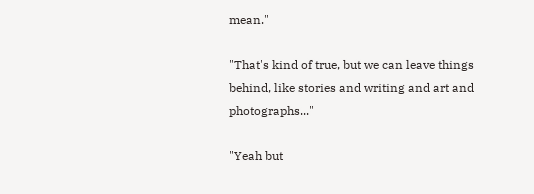mean."

"That's kind of true, but we can leave things behind, like stories and writing and art and photographs..."

"Yeah but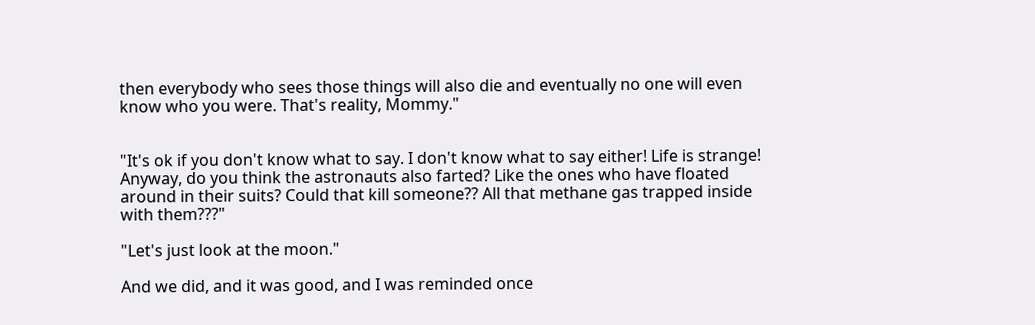then everybody who sees those things will also die and eventually no one will even know who you were. That's reality, Mommy."


"It's ok if you don't know what to say. I don't know what to say either! Life is strange! Anyway, do you think the astronauts also farted? Like the ones who have floated around in their suits? Could that kill someone?? All that methane gas trapped inside with them???"

"Let's just look at the moon."

And we did, and it was good, and I was reminded once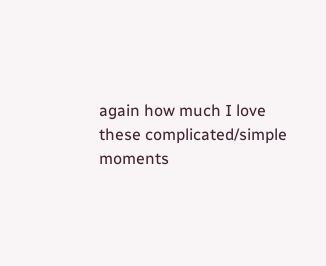again how much I love these complicated/simple moments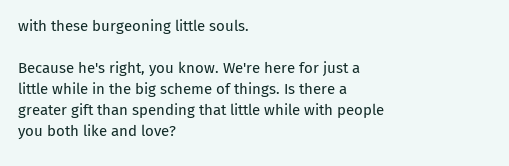with these burgeoning little souls.

Because he's right, you know. We're here for just a little while in the big scheme of things. Is there a greater gift than spending that little while with people you both like and love?